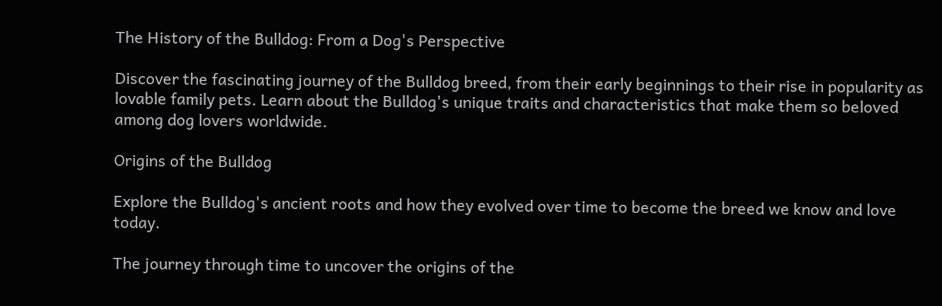The History of the Bulldog: From a Dog's Perspective

Discover the fascinating journey of the Bulldog breed, from their early beginnings to their rise in popularity as lovable family pets. Learn about the Bulldog's unique traits and characteristics that make them so beloved among dog lovers worldwide.

Origins of the Bulldog

Explore the Bulldog's ancient roots and how they evolved over time to become the breed we know and love today.

The journey through time to uncover the origins of the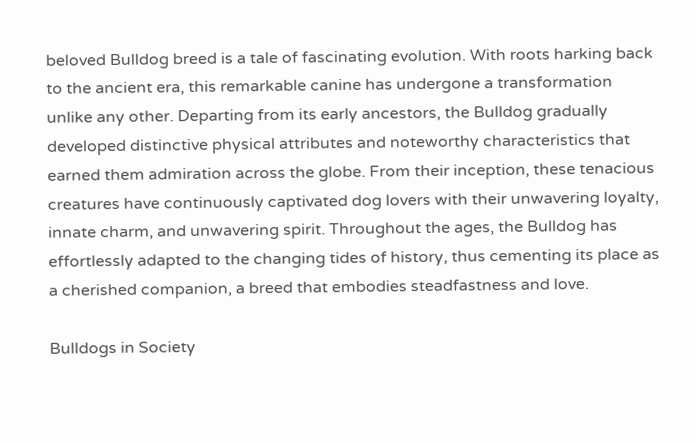beloved Bulldog breed is a tale of fascinating evolution. With roots harking back to the ancient era, this remarkable canine has undergone a transformation unlike any other. Departing from its early ancestors, the Bulldog gradually developed distinctive physical attributes and noteworthy characteristics that earned them admiration across the globe. From their inception, these tenacious creatures have continuously captivated dog lovers with their unwavering loyalty, innate charm, and unwavering spirit. Throughout the ages, the Bulldog has effortlessly adapted to the changing tides of history, thus cementing its place as a cherished companion, a breed that embodies steadfastness and love.

Bulldogs in Society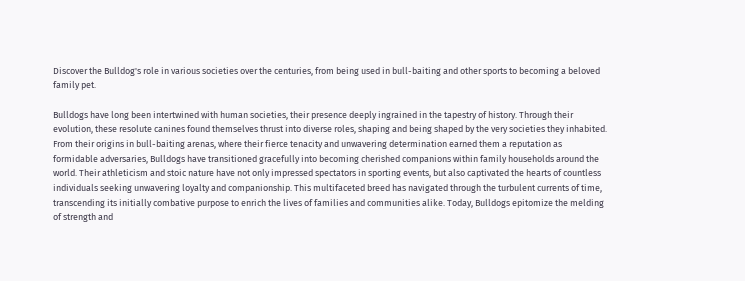Discover the Bulldog's role in various societies over the centuries, from being used in bull-baiting and other sports to becoming a beloved family pet.

Bulldogs have long been intertwined with human societies, their presence deeply ingrained in the tapestry of history. Through their evolution, these resolute canines found themselves thrust into diverse roles, shaping and being shaped by the very societies they inhabited. From their origins in bull-baiting arenas, where their fierce tenacity and unwavering determination earned them a reputation as formidable adversaries, Bulldogs have transitioned gracefully into becoming cherished companions within family households around the world. Their athleticism and stoic nature have not only impressed spectators in sporting events, but also captivated the hearts of countless individuals seeking unwavering loyalty and companionship. This multifaceted breed has navigated through the turbulent currents of time, transcending its initially combative purpose to enrich the lives of families and communities alike. Today, Bulldogs epitomize the melding of strength and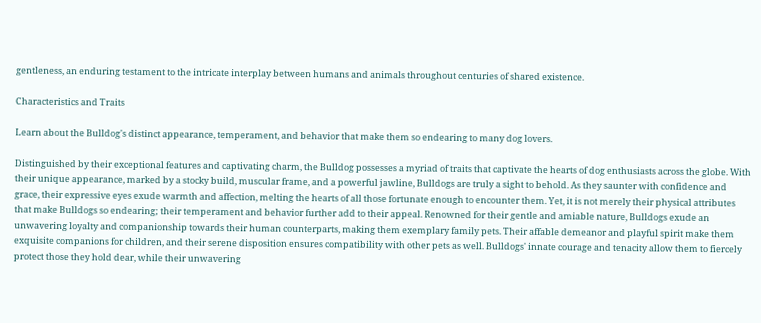gentleness, an enduring testament to the intricate interplay between humans and animals throughout centuries of shared existence.

Characteristics and Traits

Learn about the Bulldog's distinct appearance, temperament, and behavior that make them so endearing to many dog lovers.

Distinguished by their exceptional features and captivating charm, the Bulldog possesses a myriad of traits that captivate the hearts of dog enthusiasts across the globe. With their unique appearance, marked by a stocky build, muscular frame, and a powerful jawline, Bulldogs are truly a sight to behold. As they saunter with confidence and grace, their expressive eyes exude warmth and affection, melting the hearts of all those fortunate enough to encounter them. Yet, it is not merely their physical attributes that make Bulldogs so endearing; their temperament and behavior further add to their appeal. Renowned for their gentle and amiable nature, Bulldogs exude an unwavering loyalty and companionship towards their human counterparts, making them exemplary family pets. Their affable demeanor and playful spirit make them exquisite companions for children, and their serene disposition ensures compatibility with other pets as well. Bulldogs' innate courage and tenacity allow them to fiercely protect those they hold dear, while their unwavering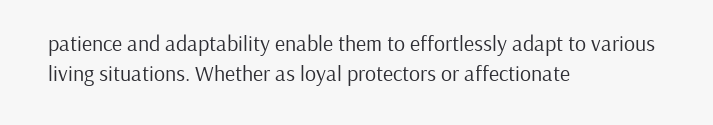patience and adaptability enable them to effortlessly adapt to various living situations. Whether as loyal protectors or affectionate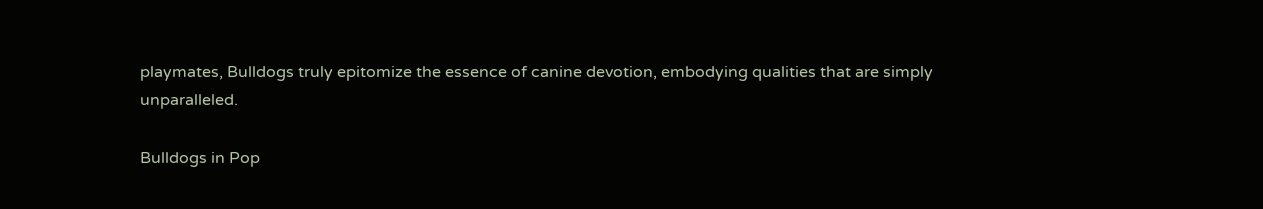playmates, Bulldogs truly epitomize the essence of canine devotion, embodying qualities that are simply unparalleled.

Bulldogs in Pop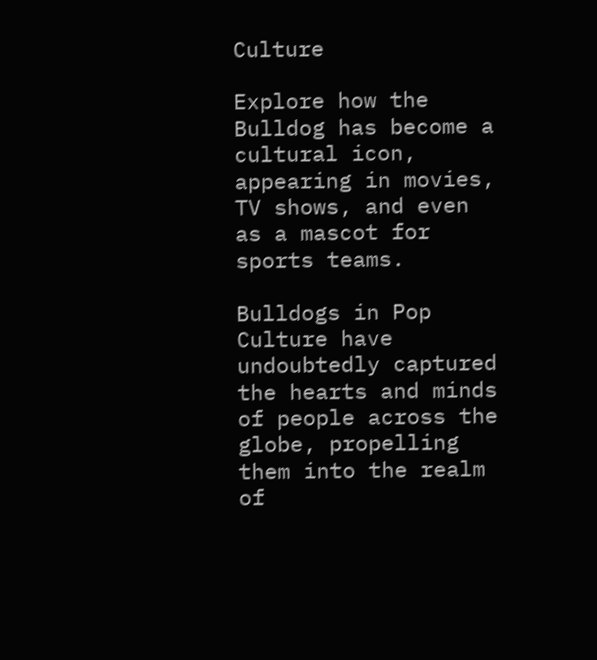Culture

Explore how the Bulldog has become a cultural icon, appearing in movies, TV shows, and even as a mascot for sports teams.

Bulldogs in Pop Culture have undoubtedly captured the hearts and minds of people across the globe, propelling them into the realm of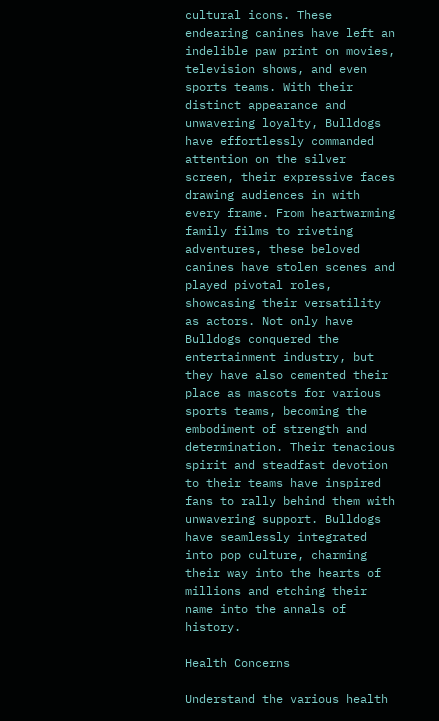cultural icons. These endearing canines have left an indelible paw print on movies, television shows, and even sports teams. With their distinct appearance and unwavering loyalty, Bulldogs have effortlessly commanded attention on the silver screen, their expressive faces drawing audiences in with every frame. From heartwarming family films to riveting adventures, these beloved canines have stolen scenes and played pivotal roles, showcasing their versatility as actors. Not only have Bulldogs conquered the entertainment industry, but they have also cemented their place as mascots for various sports teams, becoming the embodiment of strength and determination. Their tenacious spirit and steadfast devotion to their teams have inspired fans to rally behind them with unwavering support. Bulldogs have seamlessly integrated into pop culture, charming their way into the hearts of millions and etching their name into the annals of history.

Health Concerns

Understand the various health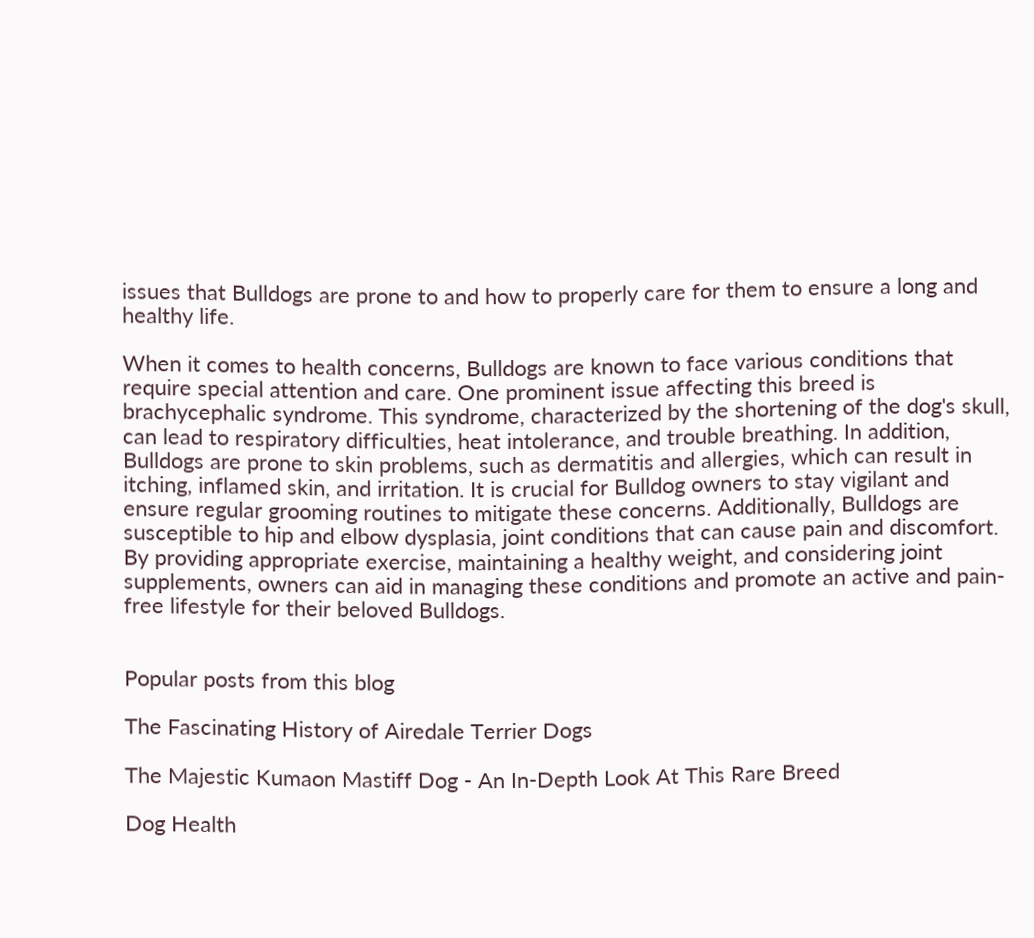issues that Bulldogs are prone to and how to properly care for them to ensure a long and healthy life.

When it comes to health concerns, Bulldogs are known to face various conditions that require special attention and care. One prominent issue affecting this breed is brachycephalic syndrome. This syndrome, characterized by the shortening of the dog's skull, can lead to respiratory difficulties, heat intolerance, and trouble breathing. In addition, Bulldogs are prone to skin problems, such as dermatitis and allergies, which can result in itching, inflamed skin, and irritation. It is crucial for Bulldog owners to stay vigilant and ensure regular grooming routines to mitigate these concerns. Additionally, Bulldogs are susceptible to hip and elbow dysplasia, joint conditions that can cause pain and discomfort. By providing appropriate exercise, maintaining a healthy weight, and considering joint supplements, owners can aid in managing these conditions and promote an active and pain-free lifestyle for their beloved Bulldogs.


Popular posts from this blog

The Fascinating History of Airedale Terrier Dogs

The Majestic Kumaon Mastiff Dog - An In-Depth Look At This Rare Breed

Dog Health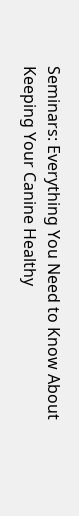Seminars: Everything You Need to Know About Keeping Your Canine Healthy